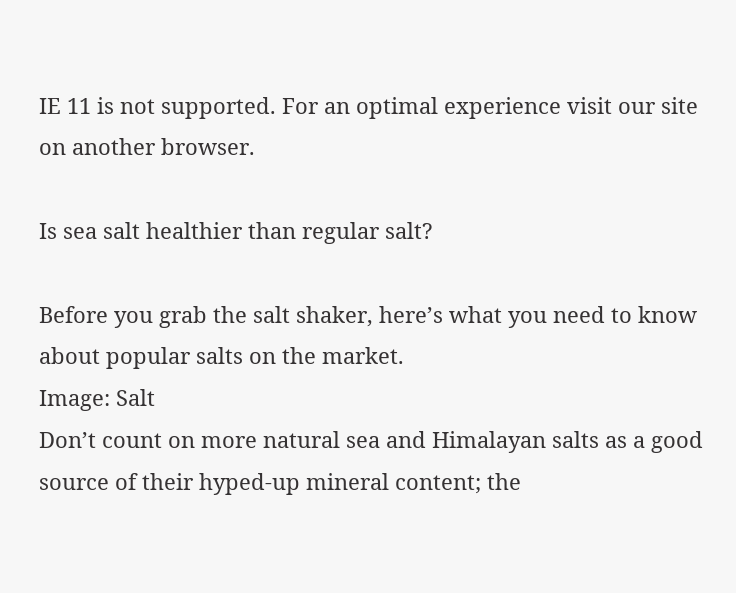IE 11 is not supported. For an optimal experience visit our site on another browser.

Is sea salt healthier than regular salt?

Before you grab the salt shaker, here’s what you need to know about popular salts on the market.
Image: Salt
Don’t count on more natural sea and Himalayan salts as a good source of their hyped-up mineral content; the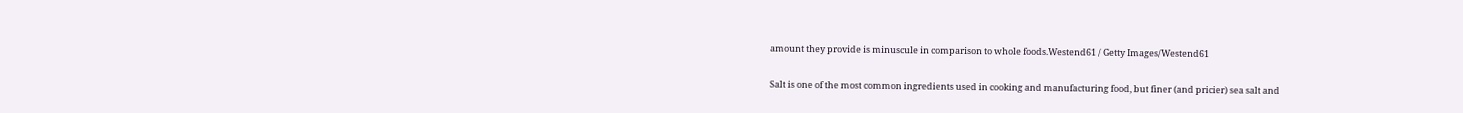amount they provide is minuscule in comparison to whole foods.Westend61 / Getty Images/Westend61

Salt is one of the most common ingredients used in cooking and manufacturing food, but finer (and pricier) sea salt and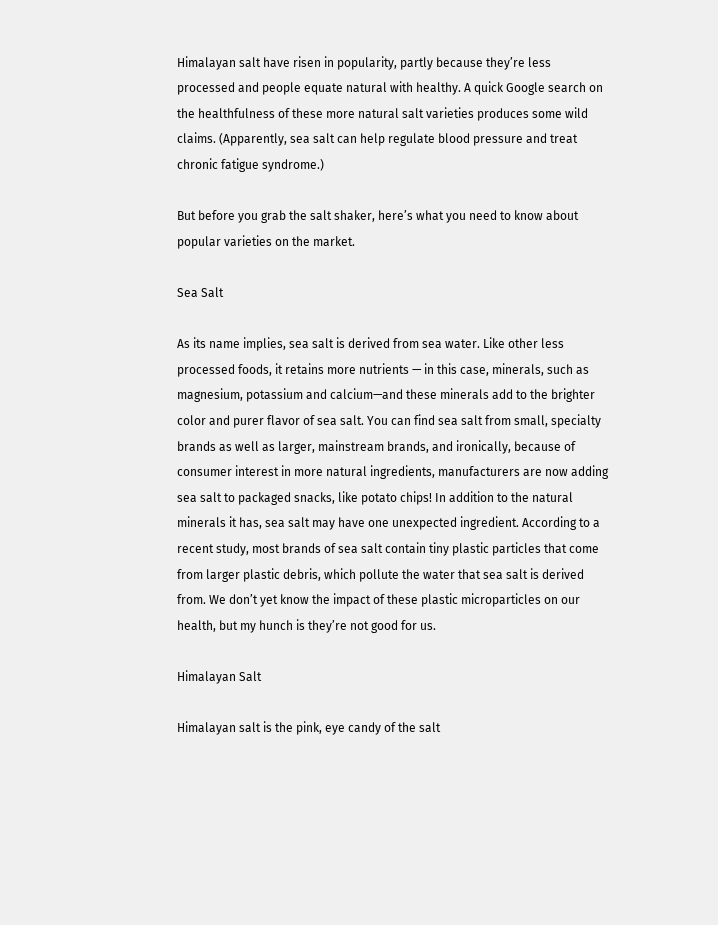Himalayan salt have risen in popularity, partly because they’re less processed and people equate natural with healthy. A quick Google search on the healthfulness of these more natural salt varieties produces some wild claims. (Apparently, sea salt can help regulate blood pressure and treat chronic fatigue syndrome.)

But before you grab the salt shaker, here’s what you need to know about popular varieties on the market.

Sea Salt

As its name implies, sea salt is derived from sea water. Like other less processed foods, it retains more nutrients — in this case, minerals, such as magnesium, potassium and calcium—and these minerals add to the brighter color and purer flavor of sea salt. You can find sea salt from small, specialty brands as well as larger, mainstream brands, and ironically, because of consumer interest in more natural ingredients, manufacturers are now adding sea salt to packaged snacks, like potato chips! In addition to the natural minerals it has, sea salt may have one unexpected ingredient. According to a recent study, most brands of sea salt contain tiny plastic particles that come from larger plastic debris, which pollute the water that sea salt is derived from. We don’t yet know the impact of these plastic microparticles on our health, but my hunch is they’re not good for us.

Himalayan Salt

Himalayan salt is the pink, eye candy of the salt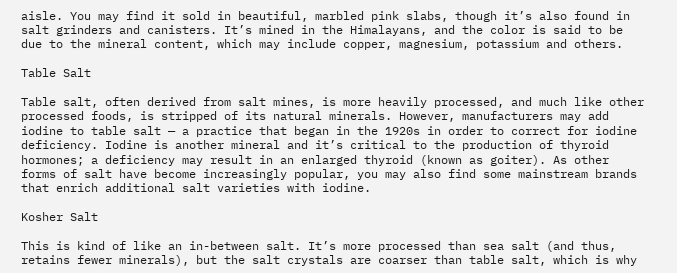aisle. You may find it sold in beautiful, marbled pink slabs, though it’s also found in salt grinders and canisters. It’s mined in the Himalayans, and the color is said to be due to the mineral content, which may include copper, magnesium, potassium and others.

Table Salt

Table salt, often derived from salt mines, is more heavily processed, and much like other processed foods, is stripped of its natural minerals. However, manufacturers may add iodine to table salt — a practice that began in the 1920s in order to correct for iodine deficiency. Iodine is another mineral and it’s critical to the production of thyroid hormones; a deficiency may result in an enlarged thyroid (known as goiter). As other forms of salt have become increasingly popular, you may also find some mainstream brands that enrich additional salt varieties with iodine.

Kosher Salt

This is kind of like an in-between salt. It’s more processed than sea salt (and thus, retains fewer minerals), but the salt crystals are coarser than table salt, which is why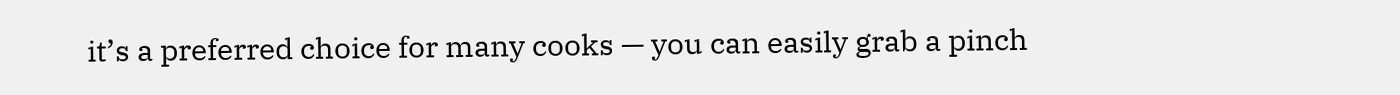it’s a preferred choice for many cooks — you can easily grab a pinch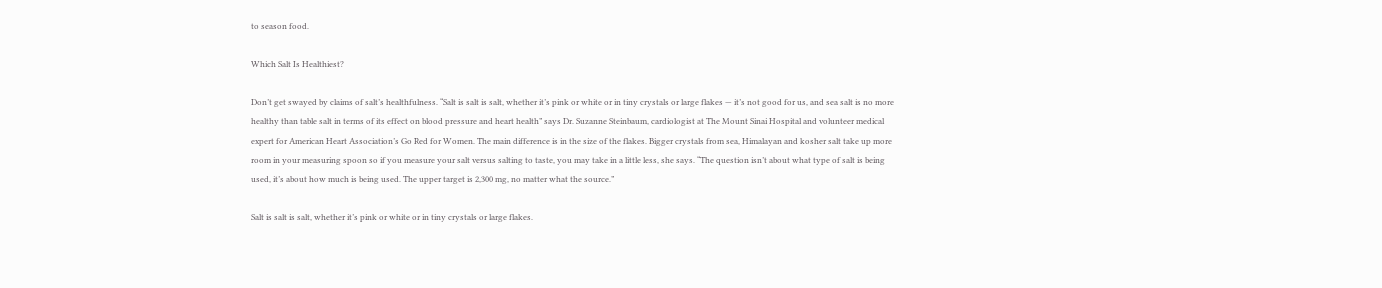to season food.

Which Salt Is Healthiest?

Don’t get swayed by claims of salt’s healthfulness. “Salt is salt is salt, whether it’s pink or white or in tiny crystals or large flakes — it’s not good for us, and sea salt is no more healthy than table salt in terms of its effect on blood pressure and heart health” says Dr. Suzanne Steinbaum, cardiologist at The Mount Sinai Hospital and volunteer medical expert for American Heart Association’s Go Red for Women. The main difference is in the size of the flakes. Bigger crystals from sea, Himalayan and kosher salt take up more room in your measuring spoon so if you measure your salt versus salting to taste, you may take in a little less, she says. “The question isn’t about what type of salt is being used, it’s about how much is being used. The upper target is 2,300 mg, no matter what the source.”

Salt is salt is salt, whether it’s pink or white or in tiny crystals or large flakes.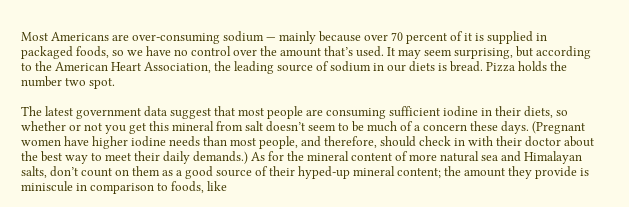Most Americans are over-consuming sodium — mainly because over 70 percent of it is supplied in packaged foods, so we have no control over the amount that’s used. It may seem surprising, but according to the American Heart Association, the leading source of sodium in our diets is bread. Pizza holds the number two spot.

The latest government data suggest that most people are consuming sufficient iodine in their diets, so whether or not you get this mineral from salt doesn’t seem to be much of a concern these days. (Pregnant women have higher iodine needs than most people, and therefore, should check in with their doctor about the best way to meet their daily demands.) As for the mineral content of more natural sea and Himalayan salts, don’t count on them as a good source of their hyped-up mineral content; the amount they provide is miniscule in comparison to foods, like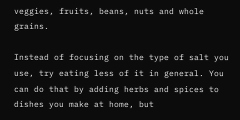veggies, fruits, beans, nuts and whole grains.

Instead of focusing on the type of salt you use, try eating less of it in general. You can do that by adding herbs and spices to dishes you make at home, but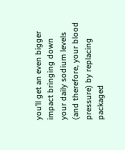you’ll get an even bigger impact bringing down your daily sodium levels (and therefore, your blood pressure) by replacing packaged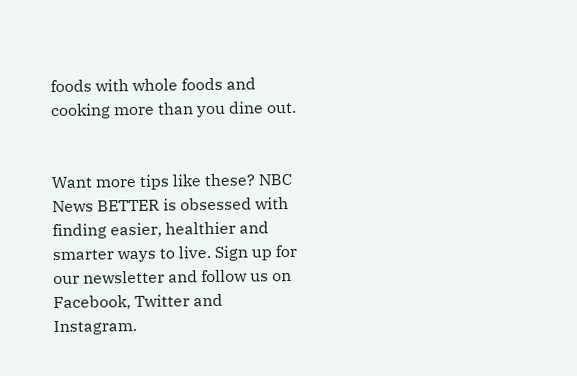foods with whole foods and cooking more than you dine out.


Want more tips like these? NBC News BETTER is obsessed with finding easier, healthier and smarter ways to live. Sign up for our newsletter and follow us on Facebook, Twitter and Instagram.